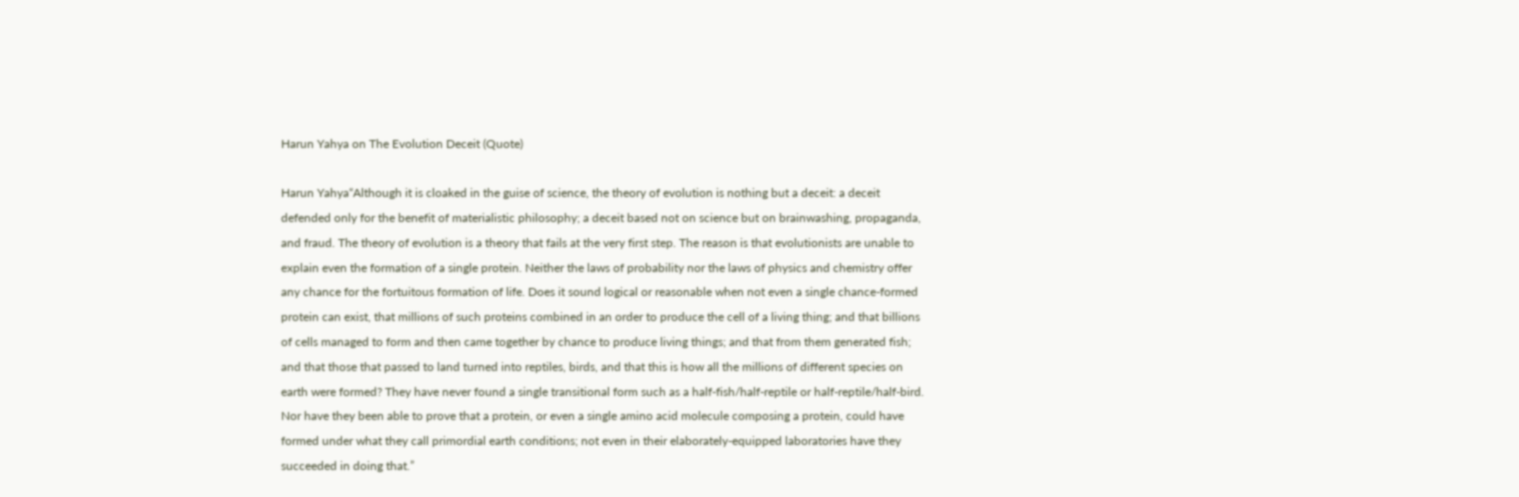Harun Yahya on The Evolution Deceit (Quote)

Harun Yahya“Although it is cloaked in the guise of science, the theory of evolution is nothing but a deceit: a deceit defended only for the benefit of materialistic philosophy; a deceit based not on science but on brainwashing, propaganda, and fraud. The theory of evolution is a theory that fails at the very first step. The reason is that evolutionists are unable to explain even the formation of a single protein. Neither the laws of probability nor the laws of physics and chemistry offer any chance for the fortuitous formation of life. Does it sound logical or reasonable when not even a single chance-formed protein can exist, that millions of such proteins combined in an order to produce the cell of a living thing; and that billions of cells managed to form and then came together by chance to produce living things; and that from them generated fish; and that those that passed to land turned into reptiles, birds, and that this is how all the millions of different species on earth were formed? They have never found a single transitional form such as a half-fish/half-reptile or half-reptile/half-bird. Nor have they been able to prove that a protein, or even a single amino acid molecule composing a protein, could have formed under what they call primordial earth conditions; not even in their elaborately-equipped laboratories have they succeeded in doing that.”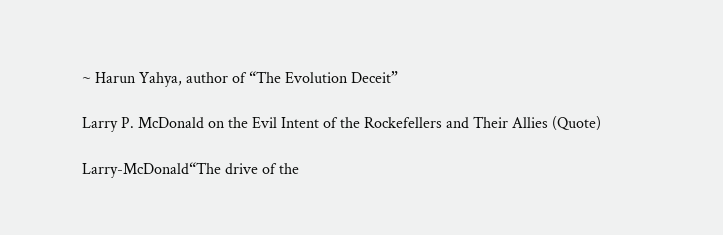~ Harun Yahya, author of “The Evolution Deceit”

Larry P. McDonald on the Evil Intent of the Rockefellers and Their Allies (Quote)

Larry-McDonald“The drive of the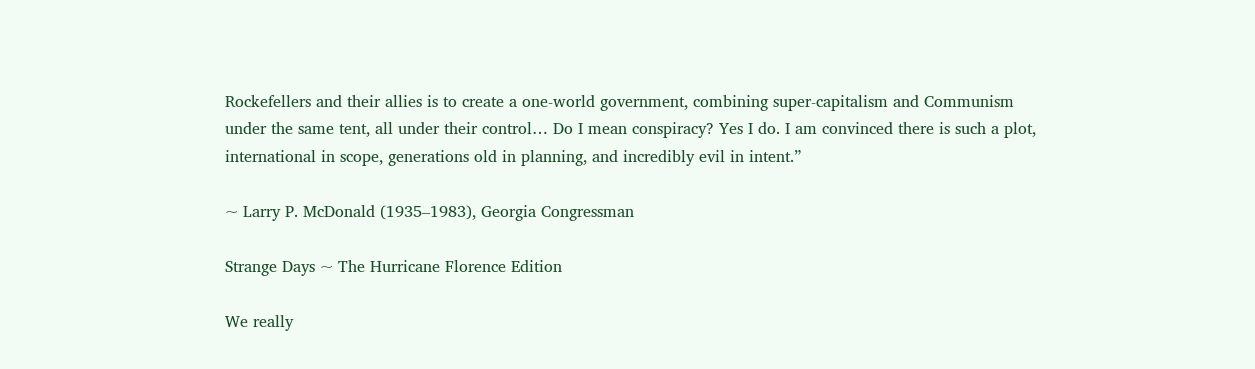Rockefellers and their allies is to create a one-world government, combining super-capitalism and Communism under the same tent, all under their control… Do I mean conspiracy? Yes I do. I am convinced there is such a plot, international in scope, generations old in planning, and incredibly evil in intent.”

~ Larry P. McDonald (1935–1983), Georgia Congressman

Strange Days ~ The Hurricane Florence Edition

We really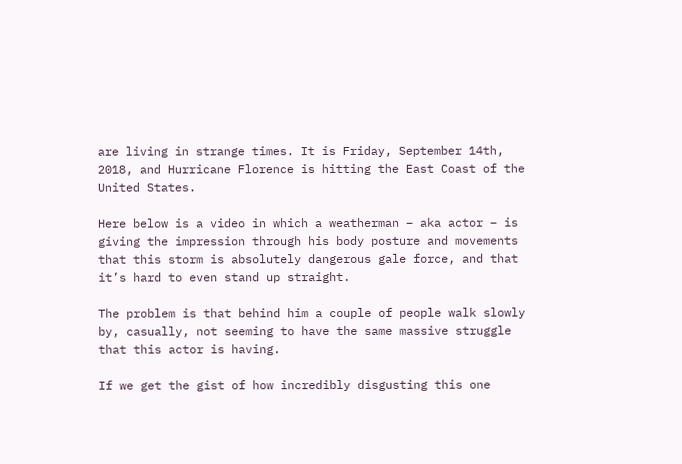are living in strange times. It is Friday, September 14th, 2018, and Hurricane Florence is hitting the East Coast of the United States.

Here below is a video in which a weatherman – aka actor – is giving the impression through his body posture and movements that this storm is absolutely dangerous gale force, and that it’s hard to even stand up straight.

The problem is that behind him a couple of people walk slowly by, casually, not seeming to have the same massive struggle that this actor is having.

If we get the gist of how incredibly disgusting this one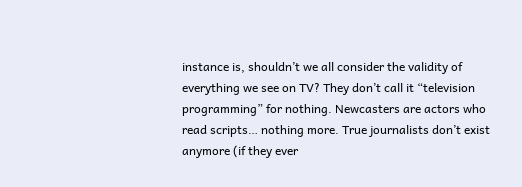instance is, shouldn’t we all consider the validity of everything we see on TV? They don’t call it “television programming” for nothing. Newcasters are actors who read scripts… nothing more. True journalists don’t exist anymore (if they ever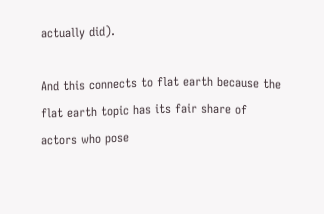actually did).

And this connects to flat earth because the flat earth topic has its fair share of actors who pose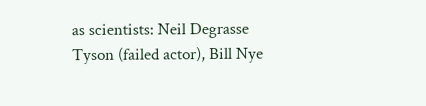as scientists: Neil Degrasse Tyson (failed actor), Bill Nye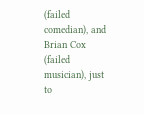(failed comedian), and Brian Cox (failed musician), just to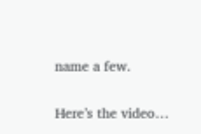name a few.

Here’s the video…